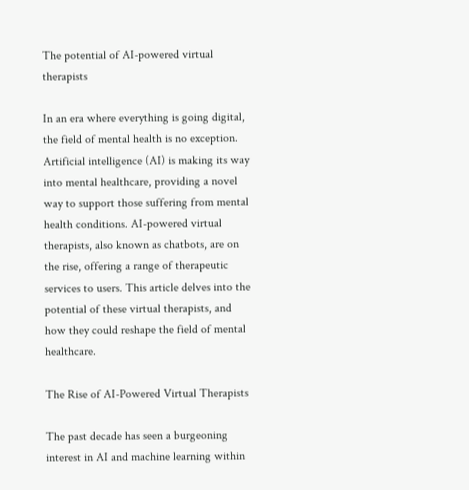The potential of AI-powered virtual therapists

In an era where everything is going digital, the field of mental health is no exception. Artificial intelligence (AI) is making its way into mental healthcare, providing a novel way to support those suffering from mental health conditions. AI-powered virtual therapists, also known as chatbots, are on the rise, offering a range of therapeutic services to users. This article delves into the potential of these virtual therapists, and how they could reshape the field of mental healthcare.

The Rise of AI-Powered Virtual Therapists

The past decade has seen a burgeoning interest in AI and machine learning within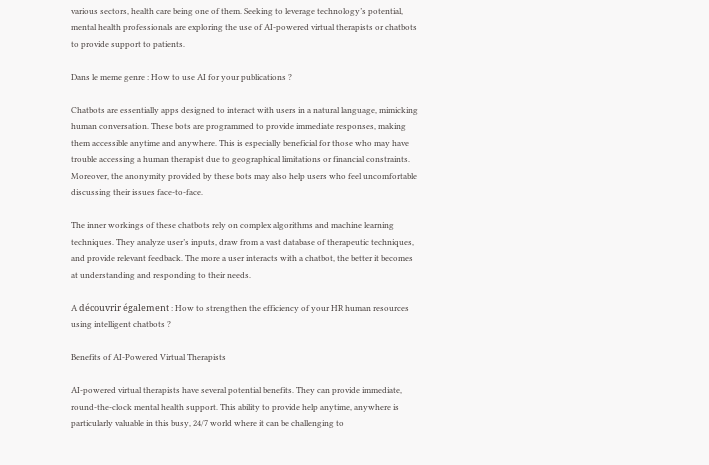various sectors, health care being one of them. Seeking to leverage technology’s potential, mental health professionals are exploring the use of AI-powered virtual therapists or chatbots to provide support to patients.

Dans le meme genre : How to use AI for your publications ?

Chatbots are essentially apps designed to interact with users in a natural language, mimicking human conversation. These bots are programmed to provide immediate responses, making them accessible anytime and anywhere. This is especially beneficial for those who may have trouble accessing a human therapist due to geographical limitations or financial constraints. Moreover, the anonymity provided by these bots may also help users who feel uncomfortable discussing their issues face-to-face.

The inner workings of these chatbots rely on complex algorithms and machine learning techniques. They analyze user’s inputs, draw from a vast database of therapeutic techniques, and provide relevant feedback. The more a user interacts with a chatbot, the better it becomes at understanding and responding to their needs.

A découvrir également : How to strengthen the efficiency of your HR human resources using intelligent chatbots ?

Benefits of AI-Powered Virtual Therapists

AI-powered virtual therapists have several potential benefits. They can provide immediate, round-the-clock mental health support. This ability to provide help anytime, anywhere is particularly valuable in this busy, 24/7 world where it can be challenging to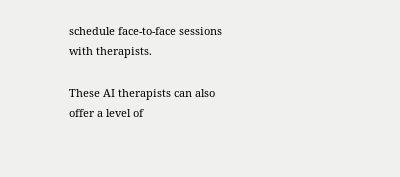schedule face-to-face sessions with therapists.

These AI therapists can also offer a level of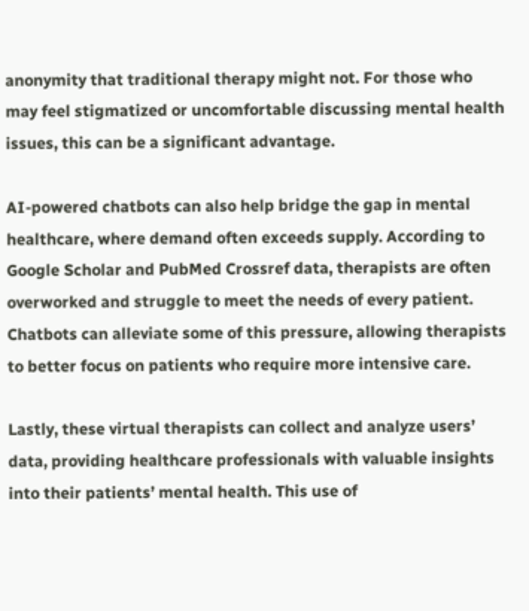anonymity that traditional therapy might not. For those who may feel stigmatized or uncomfortable discussing mental health issues, this can be a significant advantage.

AI-powered chatbots can also help bridge the gap in mental healthcare, where demand often exceeds supply. According to Google Scholar and PubMed Crossref data, therapists are often overworked and struggle to meet the needs of every patient. Chatbots can alleviate some of this pressure, allowing therapists to better focus on patients who require more intensive care.

Lastly, these virtual therapists can collect and analyze users’ data, providing healthcare professionals with valuable insights into their patients’ mental health. This use of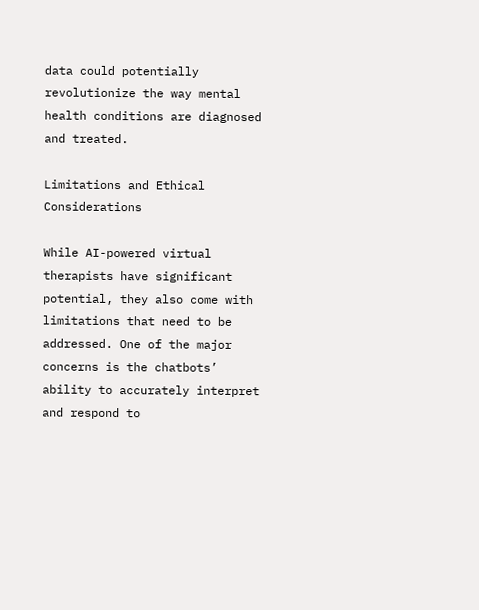data could potentially revolutionize the way mental health conditions are diagnosed and treated.

Limitations and Ethical Considerations

While AI-powered virtual therapists have significant potential, they also come with limitations that need to be addressed. One of the major concerns is the chatbots’ ability to accurately interpret and respond to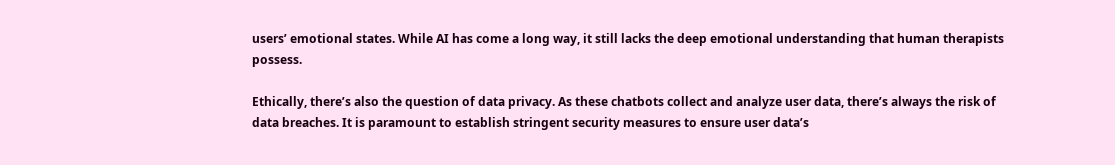users’ emotional states. While AI has come a long way, it still lacks the deep emotional understanding that human therapists possess.

Ethically, there’s also the question of data privacy. As these chatbots collect and analyze user data, there’s always the risk of data breaches. It is paramount to establish stringent security measures to ensure user data’s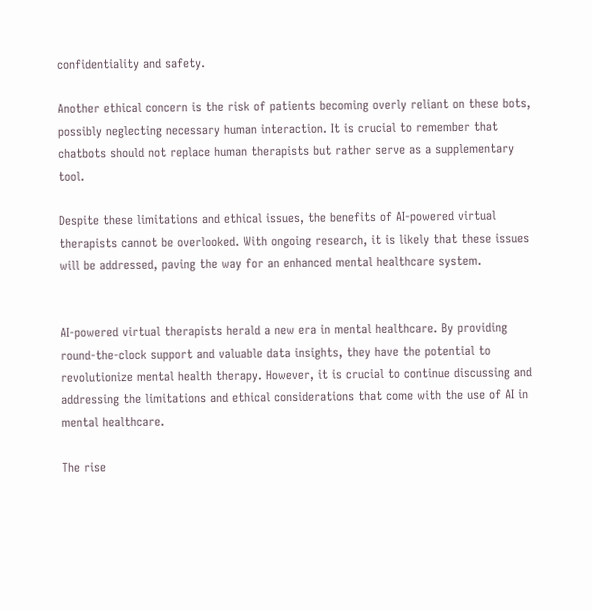confidentiality and safety.

Another ethical concern is the risk of patients becoming overly reliant on these bots, possibly neglecting necessary human interaction. It is crucial to remember that chatbots should not replace human therapists but rather serve as a supplementary tool.

Despite these limitations and ethical issues, the benefits of AI-powered virtual therapists cannot be overlooked. With ongoing research, it is likely that these issues will be addressed, paving the way for an enhanced mental healthcare system.


AI-powered virtual therapists herald a new era in mental healthcare. By providing round-the-clock support and valuable data insights, they have the potential to revolutionize mental health therapy. However, it is crucial to continue discussing and addressing the limitations and ethical considerations that come with the use of AI in mental healthcare.

The rise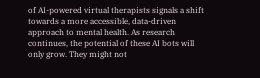of AI-powered virtual therapists signals a shift towards a more accessible, data-driven approach to mental health. As research continues, the potential of these AI bots will only grow. They might not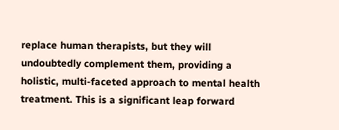replace human therapists, but they will undoubtedly complement them, providing a holistic, multi-faceted approach to mental health treatment. This is a significant leap forward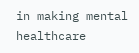in making mental healthcare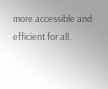more accessible and efficient for all.